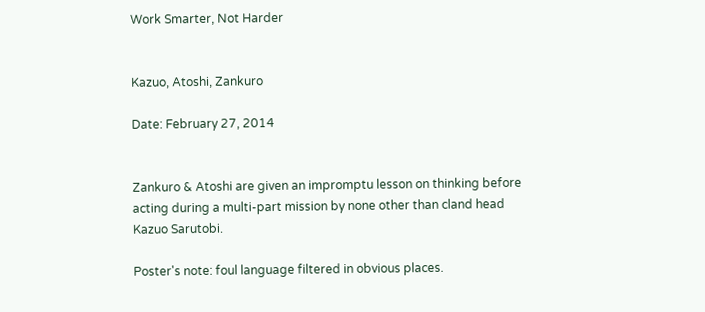Work Smarter, Not Harder


Kazuo, Atoshi, Zankuro

Date: February 27, 2014


Zankuro & Atoshi are given an impromptu lesson on thinking before acting during a multi-part mission by none other than cland head Kazuo Sarutobi.

Poster's note: foul language filtered in obvious places.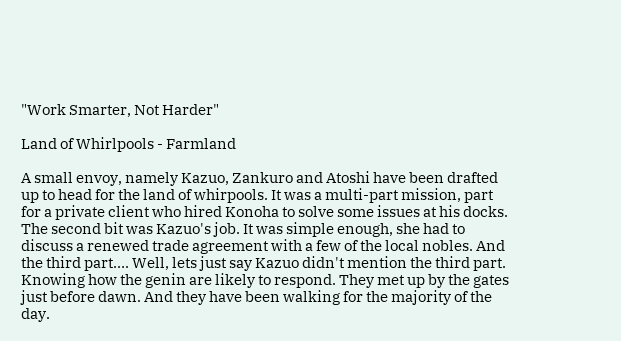"Work Smarter, Not Harder"

Land of Whirlpools - Farmland

A small envoy, namely Kazuo, Zankuro and Atoshi have been drafted up to head for the land of whirpools. It was a multi-part mission, part for a private client who hired Konoha to solve some issues at his docks. The second bit was Kazuo's job. It was simple enough, she had to discuss a renewed trade agreement with a few of the local nobles. And the third part…. Well, lets just say Kazuo didn't mention the third part. Knowing how the genin are likely to respond. They met up by the gates just before dawn. And they have been walking for the majority of the day.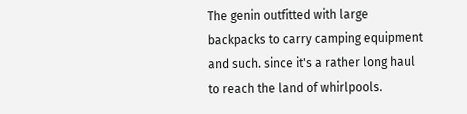The genin outfitted with large backpacks to carry camping equipment and such. since it's a rather long haul to reach the land of whirlpools.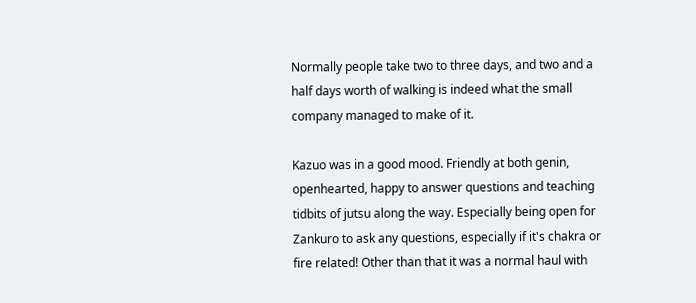Normally people take two to three days, and two and a half days worth of walking is indeed what the small company managed to make of it.

Kazuo was in a good mood. Friendly at both genin, openhearted, happy to answer questions and teaching tidbits of jutsu along the way. Especially being open for Zankuro to ask any questions, especially if it's chakra or fire related! Other than that it was a normal haul with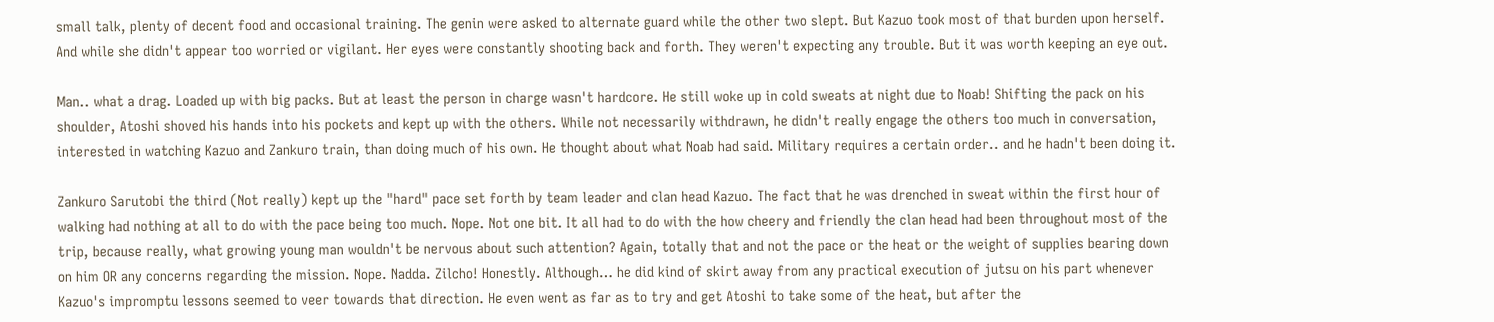small talk, plenty of decent food and occasional training. The genin were asked to alternate guard while the other two slept. But Kazuo took most of that burden upon herself. And while she didn't appear too worried or vigilant. Her eyes were constantly shooting back and forth. They weren't expecting any trouble. But it was worth keeping an eye out.

Man.. what a drag. Loaded up with big packs. But at least the person in charge wasn't hardcore. He still woke up in cold sweats at night due to Noab! Shifting the pack on his shoulder, Atoshi shoved his hands into his pockets and kept up with the others. While not necessarily withdrawn, he didn't really engage the others too much in conversation, interested in watching Kazuo and Zankuro train, than doing much of his own. He thought about what Noab had said. Military requires a certain order.. and he hadn't been doing it.

Zankuro Sarutobi the third (Not really) kept up the "hard" pace set forth by team leader and clan head Kazuo. The fact that he was drenched in sweat within the first hour of walking had nothing at all to do with the pace being too much. Nope. Not one bit. It all had to do with the how cheery and friendly the clan head had been throughout most of the trip, because really, what growing young man wouldn't be nervous about such attention? Again, totally that and not the pace or the heat or the weight of supplies bearing down on him OR any concerns regarding the mission. Nope. Nadda. Zilcho! Honestly. Although… he did kind of skirt away from any practical execution of jutsu on his part whenever Kazuo's impromptu lessons seemed to veer towards that direction. He even went as far as to try and get Atoshi to take some of the heat, but after the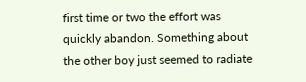first time or two the effort was quickly abandon. Something about the other boy just seemed to radiate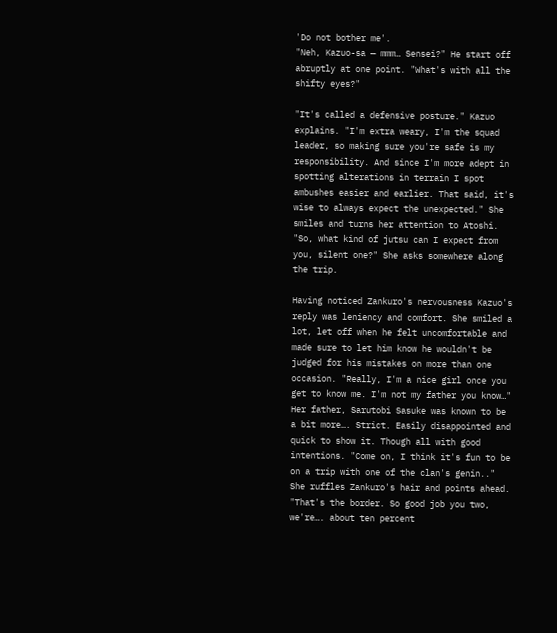'Do not bother me'.
"Neh, Kazuo-sa — mmm… Sensei?" He start off abruptly at one point. "What's with all the shifty eyes?"

"It's called a defensive posture." Kazuo explains. "I'm extra weary, I'm the squad leader, so making sure you're safe is my responsibility. And since I'm more adept in spotting alterations in terrain I spot ambushes easier and earlier. That said, it's wise to always expect the unexpected." She smiles and turns her attention to Atoshi. "So, what kind of jutsu can I expect from you, silent one?" She asks somewhere along the trip.

Having noticed Zankuro's nervousness Kazuo's reply was leniency and comfort. She smiled a lot, let off when he felt uncomfortable and made sure to let him know he wouldn't be judged for his mistakes on more than one occasion. "Really, I'm a nice girl once you get to know me. I'm not my father you know…" Her father, Sarutobi Sasuke was known to be a bit more…. Strict. Easily disappointed and quick to show it. Though all with good intentions. "Come on, I think it's fun to be on a trip with one of the clan's genin.." She ruffles Zankuro's hair and points ahead. "That's the border. So good job you two, we're…. about ten percent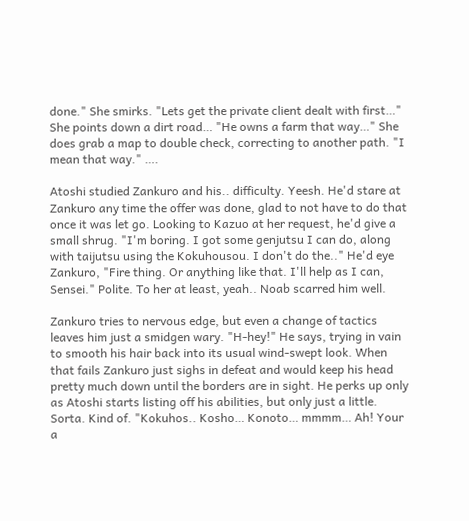done." She smirks. "Lets get the private client dealt with first…" She points down a dirt road… "He owns a farm that way…" She does grab a map to double check, correcting to another path. "I mean that way." ….

Atoshi studied Zankuro and his.. difficulty. Yeesh. He'd stare at Zankuro any time the offer was done, glad to not have to do that once it was let go. Looking to Kazuo at her request, he'd give a small shrug. "I'm boring. I got some genjutsu I can do, along with taijutsu using the Kokuhousou. I don't do the.." He'd eye Zankuro, "Fire thing. Or anything like that. I'll help as I can, Sensei." Polite. To her at least, yeah.. Noab scarred him well.

Zankuro tries to nervous edge, but even a change of tactics leaves him just a smidgen wary. "H-hey!" He says, trying in vain to smooth his hair back into its usual wind-swept look. When that fails Zankuro just sighs in defeat and would keep his head pretty much down until the borders are in sight. He perks up only as Atoshi starts listing off his abilities, but only just a little. Sorta. Kind of. "Kokuhos.. Kosho… Konoto… mmmm… Ah! Your a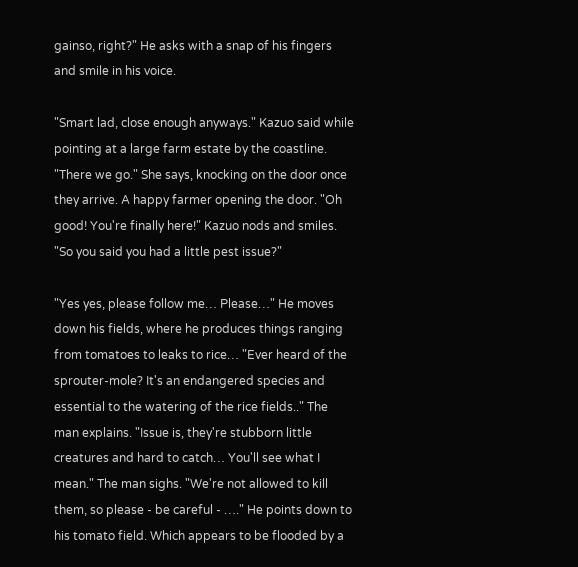gainso, right?" He asks with a snap of his fingers and smile in his voice.

"Smart lad, close enough anyways." Kazuo said while pointing at a large farm estate by the coastline. "There we go." She says, knocking on the door once they arrive. A happy farmer opening the door. "Oh good! You're finally here!" Kazuo nods and smiles. "So you said you had a little pest issue?"

"Yes yes, please follow me… Please…" He moves down his fields, where he produces things ranging from tomatoes to leaks to rice… "Ever heard of the sprouter-mole? It's an endangered species and essential to the watering of the rice fields.." The man explains. "Issue is, they're stubborn little creatures and hard to catch… You'll see what I mean." The man sighs. "We're not allowed to kill them, so please - be careful - …." He points down to his tomato field. Which appears to be flooded by a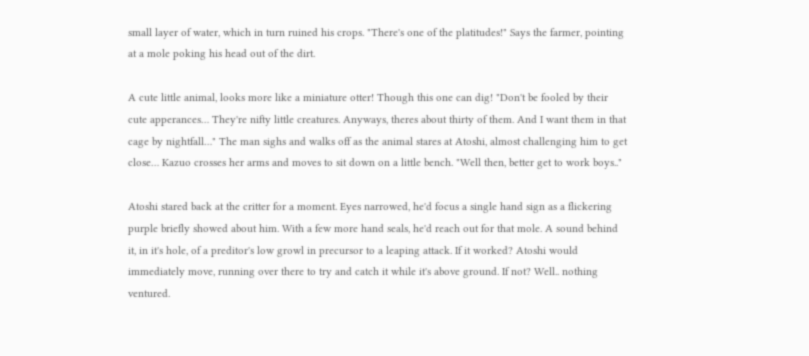small layer of water, which in turn ruined his crops. "There's one of the platitudes!" Says the farmer, pointing at a mole poking his head out of the dirt.

A cute little animal, looks more like a miniature otter! Though this one can dig! "Don't be fooled by their cute apperances… They're nifty little creatures. Anyways, theres about thirty of them. And I want them in that cage by nightfall…" The man sighs and walks off as the animal stares at Atoshi, almost challenging him to get close… Kazuo crosses her arms and moves to sit down on a little bench. "Well then, better get to work boys.."

Atoshi stared back at the critter for a moment. Eyes narrowed, he'd focus a single hand sign as a flickering purple briefly showed about him. With a few more hand seals, he'd reach out for that mole. A sound behind it, in it's hole, of a preditor's low growl in precursor to a leaping attack. If it worked? Atoshi would immediately move, running over there to try and catch it while it's above ground. If not? Well.. nothing ventured.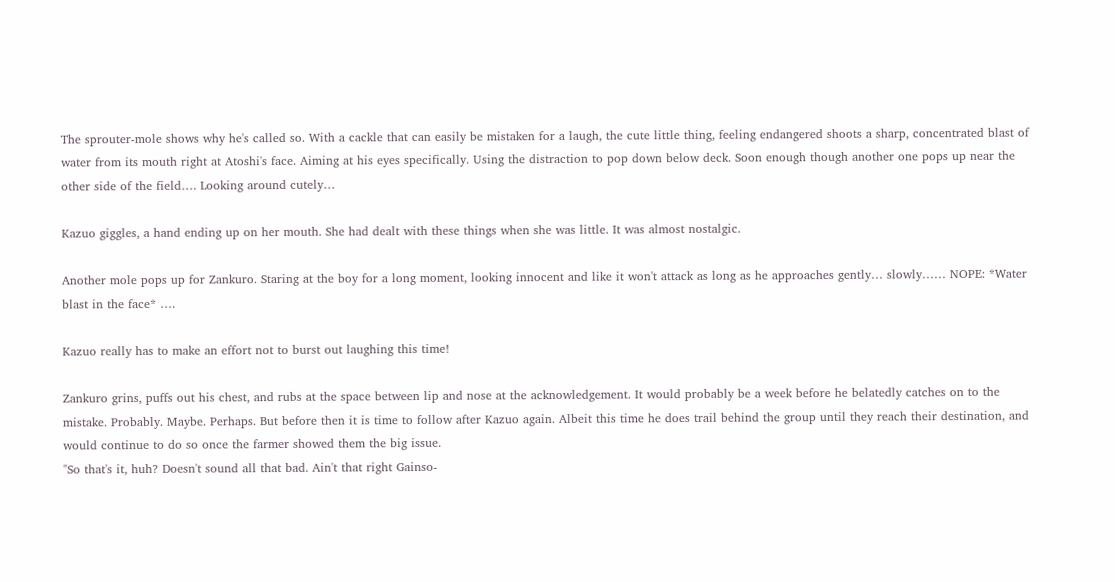The sprouter-mole shows why he's called so. With a cackle that can easily be mistaken for a laugh, the cute little thing, feeling endangered shoots a sharp, concentrated blast of water from its mouth right at Atoshi's face. Aiming at his eyes specifically. Using the distraction to pop down below deck. Soon enough though another one pops up near the other side of the field…. Looking around cutely…

Kazuo giggles, a hand ending up on her mouth. She had dealt with these things when she was little. It was almost nostalgic.

Another mole pops up for Zankuro. Staring at the boy for a long moment, looking innocent and like it won't attack as long as he approaches gently… slowly…… NOPE: *Water blast in the face* ….

Kazuo really has to make an effort not to burst out laughing this time!

Zankuro grins, puffs out his chest, and rubs at the space between lip and nose at the acknowledgement. It would probably be a week before he belatedly catches on to the mistake. Probably. Maybe. Perhaps. But before then it is time to follow after Kazuo again. Albeit this time he does trail behind the group until they reach their destination, and would continue to do so once the farmer showed them the big issue.
"So that's it, huh? Doesn't sound all that bad. Ain't that right Gainso-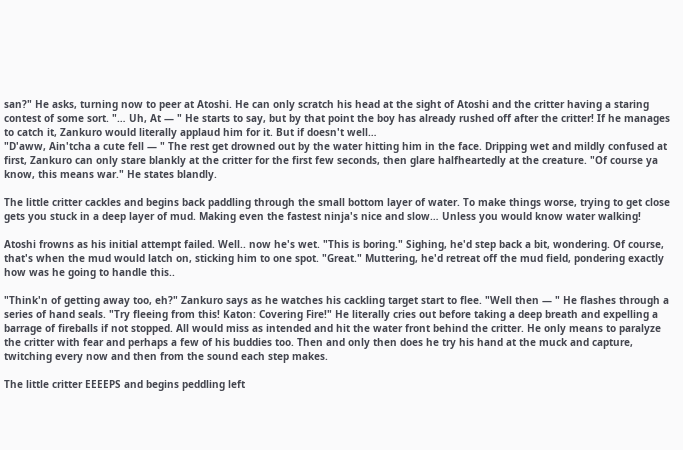san?" He asks, turning now to peer at Atoshi. He can only scratch his head at the sight of Atoshi and the critter having a staring contest of some sort. "… Uh, At — " He starts to say, but by that point the boy has already rushed off after the critter! If he manages to catch it, Zankuro would literally applaud him for it. But if doesn't well…
"D'aww, Ain'tcha a cute fell — " The rest get drowned out by the water hitting him in the face. Dripping wet and mildly confused at first, Zankuro can only stare blankly at the critter for the first few seconds, then glare halfheartedly at the creature. "Of course ya know, this means war." He states blandly.

The little critter cackles and begins back paddling through the small bottom layer of water. To make things worse, trying to get close gets you stuck in a deep layer of mud. Making even the fastest ninja's nice and slow… Unless you would know water walking!

Atoshi frowns as his initial attempt failed. Well.. now he's wet. "This is boring." Sighing, he'd step back a bit, wondering. Of course, that's when the mud would latch on, sticking him to one spot. "Great." Muttering, he'd retreat off the mud field, pondering exactly how was he going to handle this..

"Think'n of getting away too, eh?" Zankuro says as he watches his cackling target start to flee. "Well then — " He flashes through a series of hand seals. "Try fleeing from this! Katon: Covering Fire!" He literally cries out before taking a deep breath and expelling a barrage of fireballs if not stopped. All would miss as intended and hit the water front behind the critter. He only means to paralyze the critter with fear and perhaps a few of his buddies too. Then and only then does he try his hand at the muck and capture, twitching every now and then from the sound each step makes.

The little critter EEEEPS and begins peddling left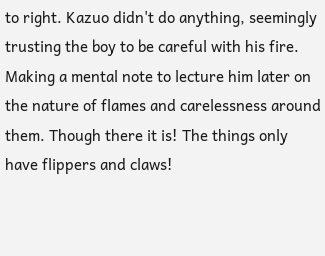to right. Kazuo didn't do anything, seemingly trusting the boy to be careful with his fire. Making a mental note to lecture him later on the nature of flames and carelessness around them. Though there it is! The things only have flippers and claws!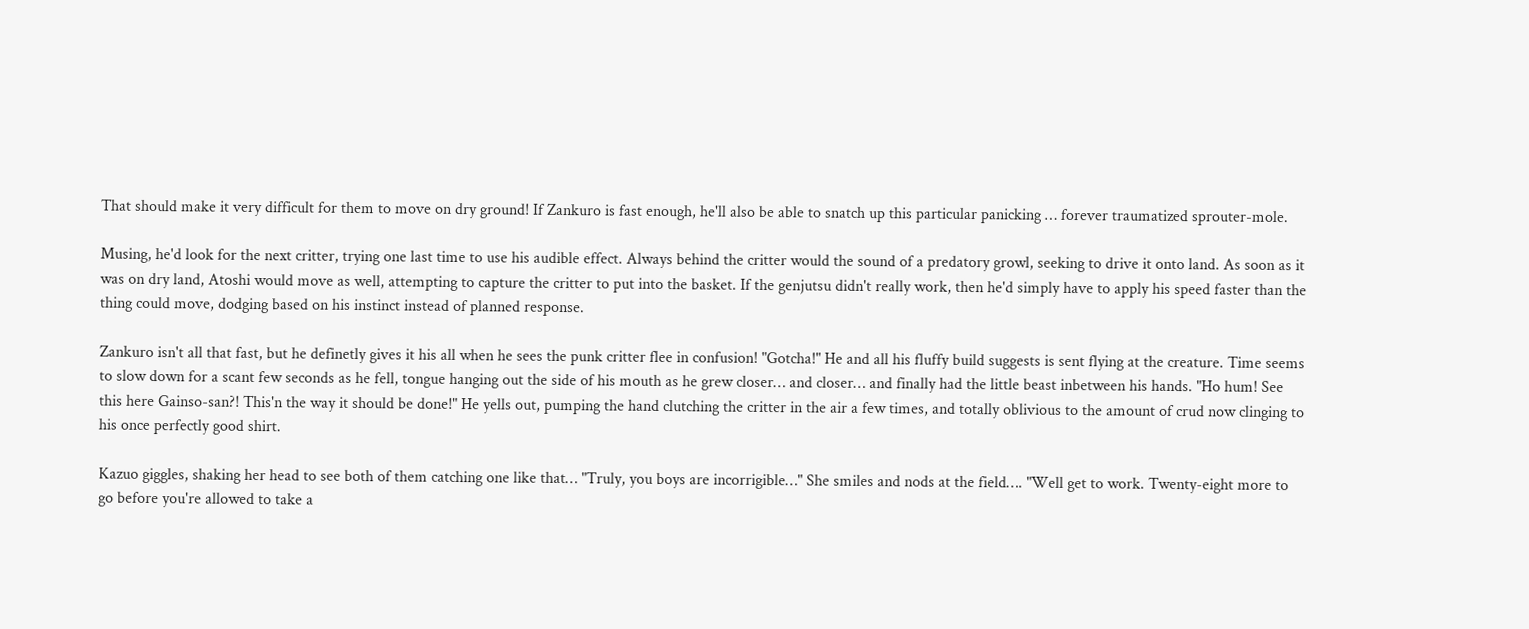That should make it very difficult for them to move on dry ground! If Zankuro is fast enough, he'll also be able to snatch up this particular panicking … forever traumatized sprouter-mole.

Musing, he'd look for the next critter, trying one last time to use his audible effect. Always behind the critter would the sound of a predatory growl, seeking to drive it onto land. As soon as it was on dry land, Atoshi would move as well, attempting to capture the critter to put into the basket. If the genjutsu didn't really work, then he'd simply have to apply his speed faster than the thing could move, dodging based on his instinct instead of planned response.

Zankuro isn't all that fast, but he definetly gives it his all when he sees the punk critter flee in confusion! "Gotcha!" He and all his fluffy build suggests is sent flying at the creature. Time seems to slow down for a scant few seconds as he fell, tongue hanging out the side of his mouth as he grew closer… and closer… and finally had the little beast inbetween his hands. "Ho hum! See this here Gainso-san?! This'n the way it should be done!" He yells out, pumping the hand clutching the critter in the air a few times, and totally oblivious to the amount of crud now clinging to his once perfectly good shirt.

Kazuo giggles, shaking her head to see both of them catching one like that… "Truly, you boys are incorrigible…" She smiles and nods at the field…. "Well get to work. Twenty-eight more to go before you're allowed to take a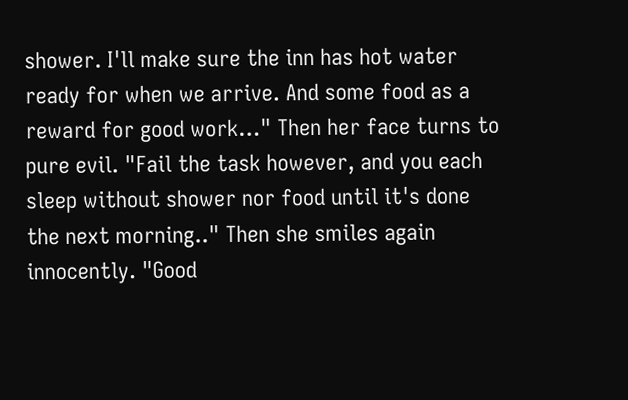shower. I'll make sure the inn has hot water ready for when we arrive. And some food as a reward for good work…" Then her face turns to pure evil. "Fail the task however, and you each sleep without shower nor food until it's done the next morning.." Then she smiles again innocently. "Good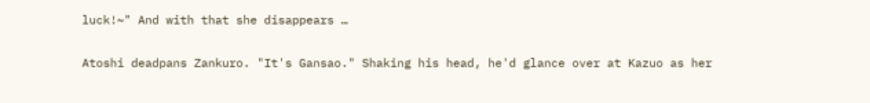luck!~" And with that she disappears …

Atoshi deadpans Zankuro. "It's Gansao." Shaking his head, he'd glance over at Kazuo as her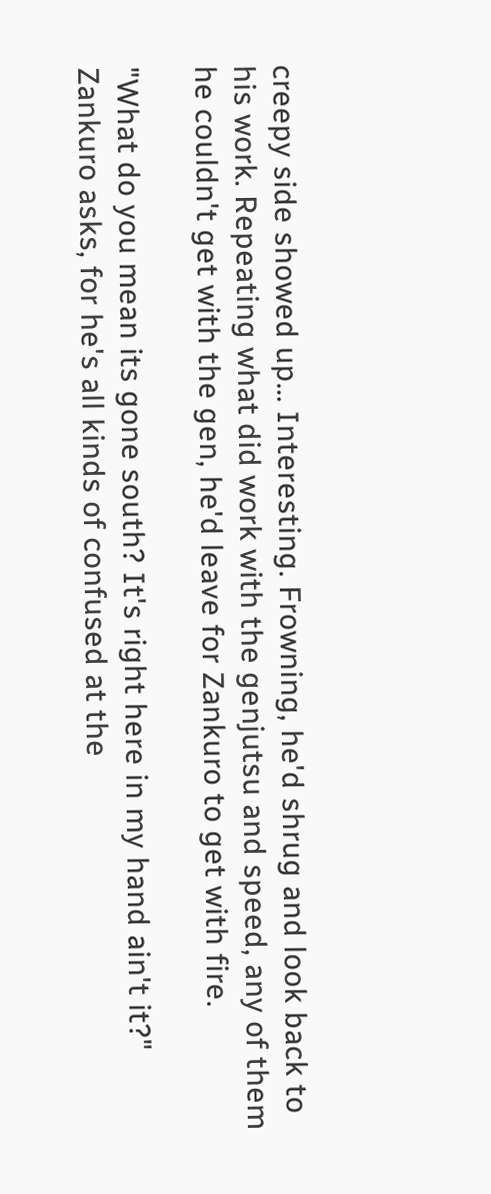creepy side showed up… Interesting. Frowning, he'd shrug and look back to his work. Repeating what did work with the genjutsu and speed, any of them he couldn't get with the gen, he'd leave for Zankuro to get with fire.

"What do you mean its gone south? It's right here in my hand ain't it?" Zankuro asks, for he's all kinds of confused at the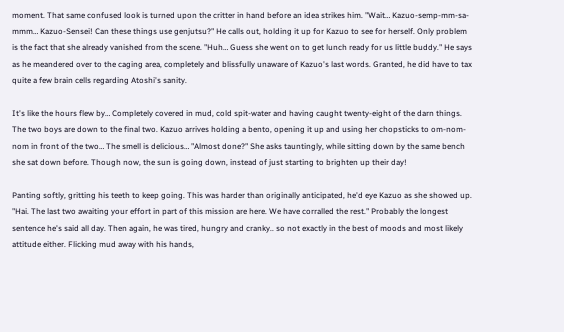moment. That same confused look is turned upon the critter in hand before an idea strikes him. "Wait… Kazuo-semp-mm-sa-mmm… Kazuo-Sensei! Can these things use genjutsu?" He calls out, holding it up for Kazuo to see for herself. Only problem is the fact that she already vanished from the scene. "Huh… Guess she went on to get lunch ready for us little buddy." He says as he meandered over to the caging area, completely and blissfully unaware of Kazuo's last words. Granted, he did have to tax quite a few brain cells regarding Atoshi's sanity.

It's like the hours flew by… Completely covered in mud, cold spit-water and having caught twenty-eight of the darn things. The two boys are down to the final two. Kazuo arrives holding a bento, opening it up and using her chopsticks to om-nom-nom in front of the two… The smell is delicious… "Almost done?" She asks tauntingly, while sitting down by the same bench she sat down before. Though now, the sun is going down, instead of just starting to brighten up their day!

Panting softly, gritting his teeth to keep going. This was harder than originally anticipated, he'd eye Kazuo as she showed up. "Hai. The last two awaiting your effort in part of this mission are here. We have corralled the rest." Probably the longest sentence he's said all day. Then again, he was tired, hungry and cranky.. so not exactly in the best of moods and most likely attitude either. Flicking mud away with his hands,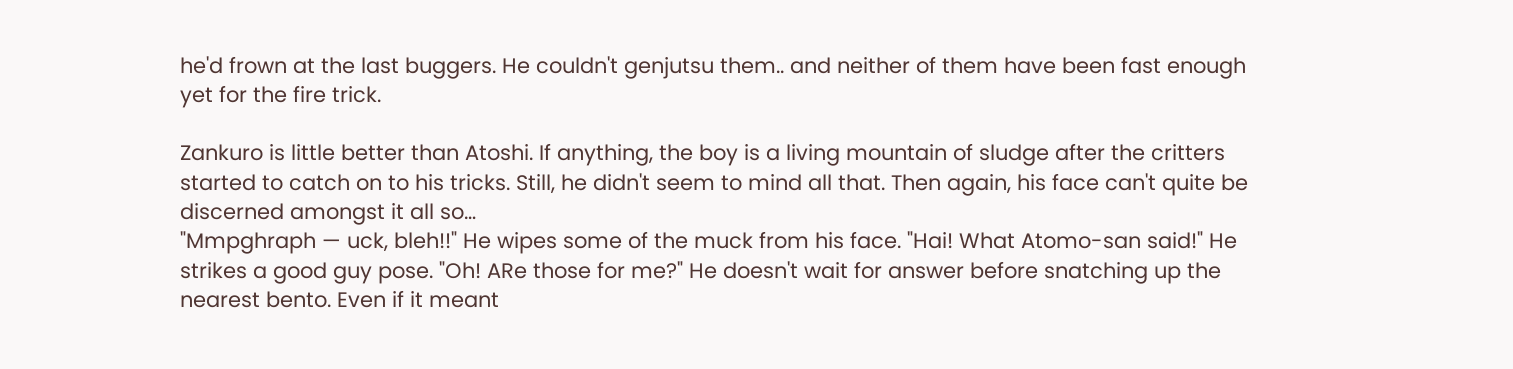he'd frown at the last buggers. He couldn't genjutsu them.. and neither of them have been fast enough yet for the fire trick.

Zankuro is little better than Atoshi. If anything, the boy is a living mountain of sludge after the critters started to catch on to his tricks. Still, he didn't seem to mind all that. Then again, his face can't quite be discerned amongst it all so…
"Mmpghraph — uck, bleh!!" He wipes some of the muck from his face. "Hai! What Atomo-san said!" He strikes a good guy pose. "Oh! ARe those for me?" He doesn't wait for answer before snatching up the nearest bento. Even if it meant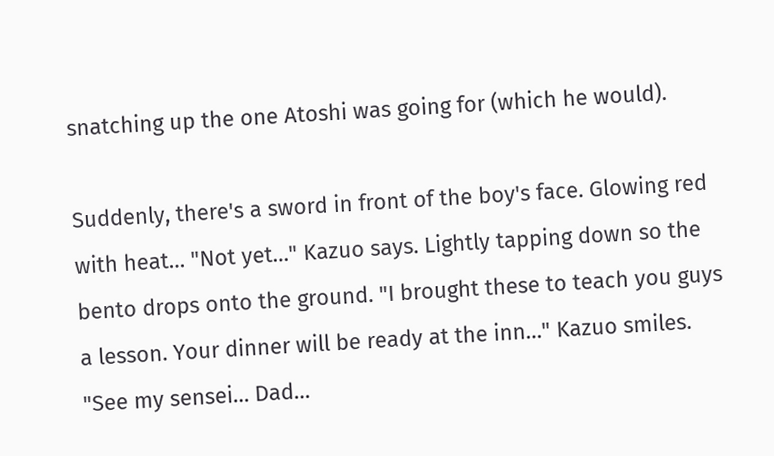snatching up the one Atoshi was going for (which he would).

Suddenly, there's a sword in front of the boy's face. Glowing red with heat… "Not yet…" Kazuo says. Lightly tapping down so the bento drops onto the ground. "I brought these to teach you guys a lesson. Your dinner will be ready at the inn…" Kazuo smiles. "See my sensei… Dad…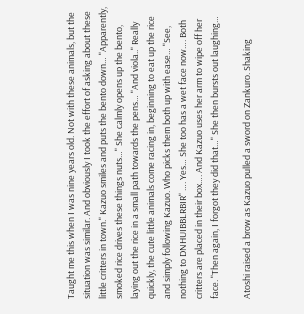Taught me this when I was nine years old. Not with these animals, but the situation was similar. And obviously I took the effort of asking about these little critters in town." Kazuo smiles and puts the bento down… "Apparently, smoked rice drives these things nuts…" She calmly opens up the bento, laying out the rice in a small path towards the pens… "And viola.." Really quickly, the cute little animals come racing in, beginning to eat up the rice and simply following Kazuo. Who picks them both up with ease… "See, nothing to DNHUIBBLRBIR" …. Yes… She too has a wet face now…. Both critters are placed in their box…. And Kazuo uses her arm to wipe off her face. "Then again, I forgot they did that…" She then bursts out laughing…

Atoshi raised a brow as Kazuo pulled a sword on Zankuro. Shaking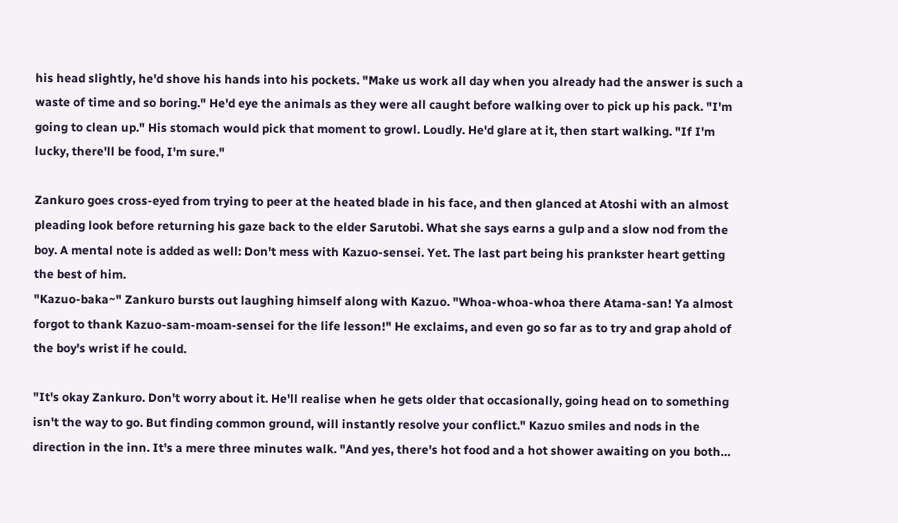his head slightly, he'd shove his hands into his pockets. "Make us work all day when you already had the answer is such a waste of time and so boring." He'd eye the animals as they were all caught before walking over to pick up his pack. "I'm going to clean up." His stomach would pick that moment to growl. Loudly. He'd glare at it, then start walking. "If I'm lucky, there'll be food, I'm sure."

Zankuro goes cross-eyed from trying to peer at the heated blade in his face, and then glanced at Atoshi with an almost pleading look before returning his gaze back to the elder Sarutobi. What she says earns a gulp and a slow nod from the boy. A mental note is added as well: Don't mess with Kazuo-sensei. Yet. The last part being his prankster heart getting the best of him.
"Kazuo-baka~" Zankuro bursts out laughing himself along with Kazuo. "Whoa-whoa-whoa there Atama-san! Ya almost forgot to thank Kazuo-sam-moam-sensei for the life lesson!" He exclaims, and even go so far as to try and grap ahold of the boy's wrist if he could.

"It's okay Zankuro. Don't worry about it. He'll realise when he gets older that occasionally, going head on to something isn't the way to go. But finding common ground, will instantly resolve your conflict." Kazuo smiles and nods in the direction in the inn. It's a mere three minutes walk. "And yes, there's hot food and a hot shower awaiting on you both…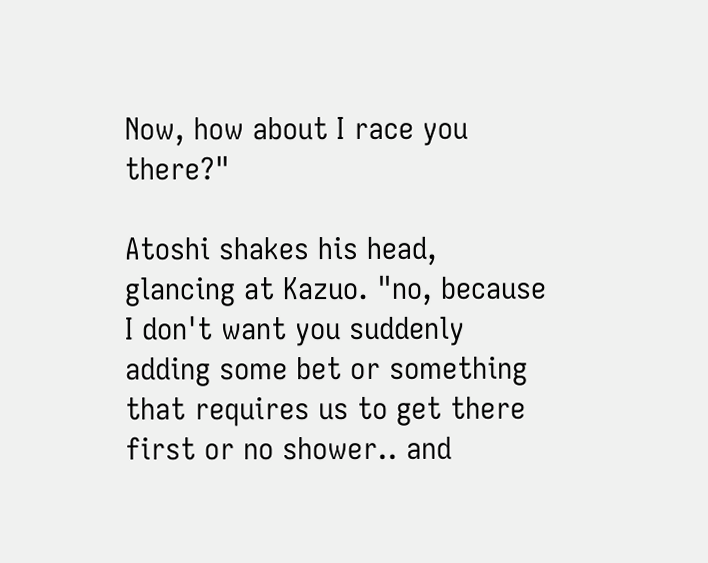Now, how about I race you there?"

Atoshi shakes his head, glancing at Kazuo. "no, because I don't want you suddenly adding some bet or something that requires us to get there first or no shower.. and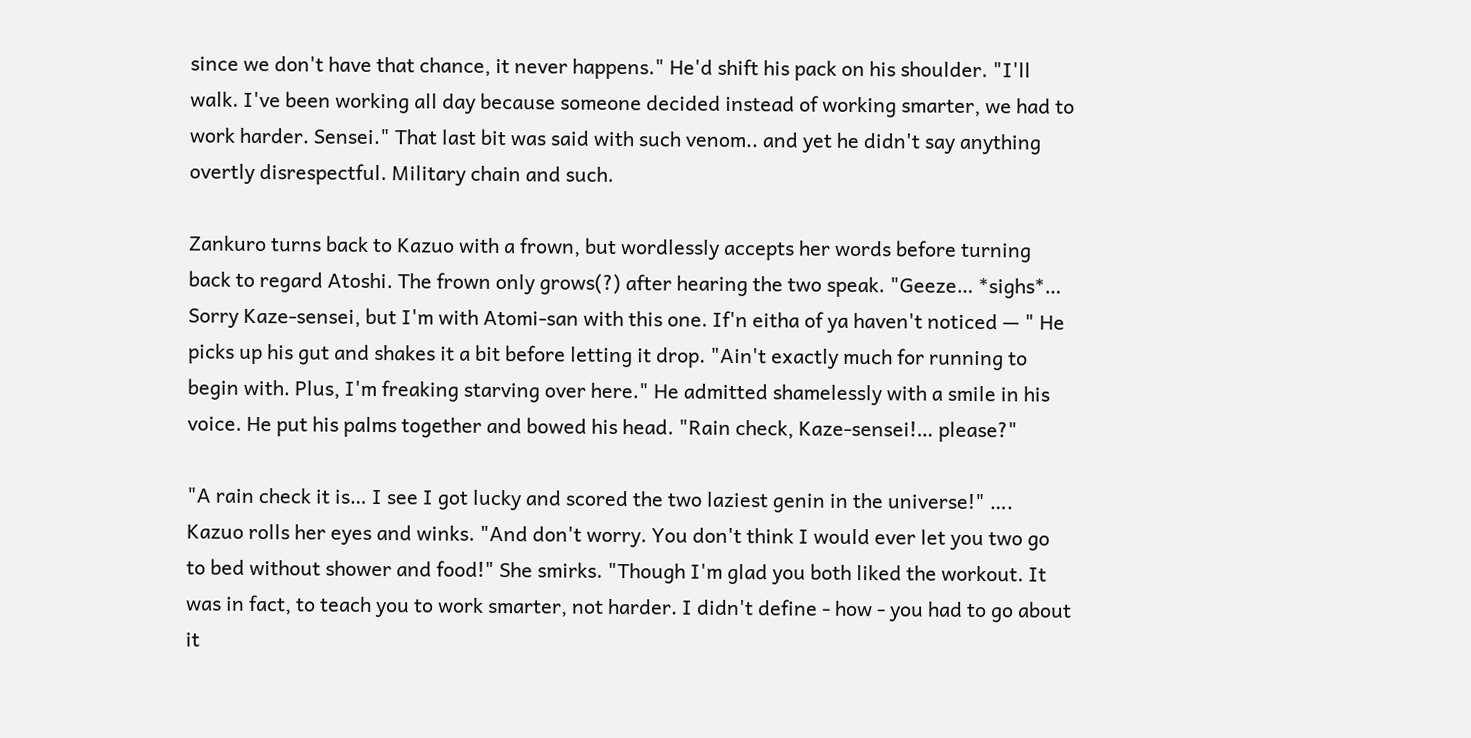since we don't have that chance, it never happens." He'd shift his pack on his shoulder. "I'll walk. I've been working all day because someone decided instead of working smarter, we had to work harder. Sensei." That last bit was said with such venom.. and yet he didn't say anything overtly disrespectful. Military chain and such.

Zankuro turns back to Kazuo with a frown, but wordlessly accepts her words before turning back to regard Atoshi. The frown only grows(?) after hearing the two speak. "Geeze… *sighs*… Sorry Kaze-sensei, but I'm with Atomi-san with this one. If'n eitha of ya haven't noticed — " He picks up his gut and shakes it a bit before letting it drop. "Ain't exactly much for running to begin with. Plus, I'm freaking starving over here." He admitted shamelessly with a smile in his voice. He put his palms together and bowed his head. "Rain check, Kaze-sensei!… please?"

"A rain check it is… I see I got lucky and scored the two laziest genin in the universe!" …. Kazuo rolls her eyes and winks. "And don't worry. You don't think I would ever let you two go to bed without shower and food!" She smirks. "Though I'm glad you both liked the workout. It was in fact, to teach you to work smarter, not harder. I didn't define - how - you had to go about it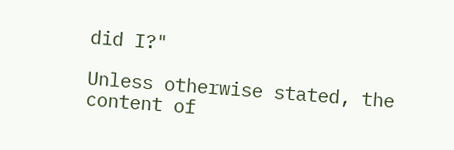did I?"

Unless otherwise stated, the content of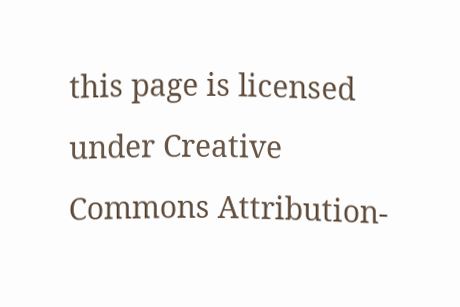this page is licensed under Creative Commons Attribution-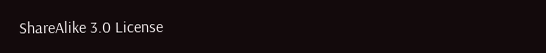ShareAlike 3.0 License